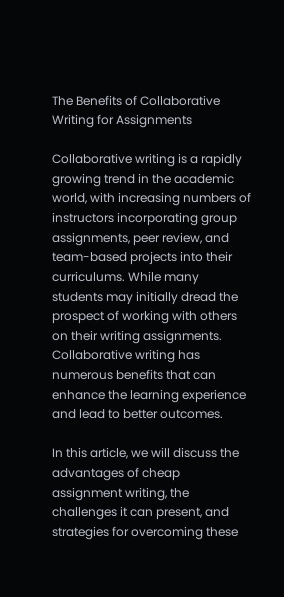The Benefits of Collaborative Writing for Assignments

Collaborative writing is a rapidly growing trend in the academic world, with increasing numbers of instructors incorporating group assignments, peer review, and team-based projects into their curriculums. While many students may initially dread the prospect of working with others on their writing assignments. Collaborative writing has numerous benefits that can enhance the learning experience and lead to better outcomes.

In this article, we will discuss the advantages of cheap assignment writing, the challenges it can present, and strategies for overcoming these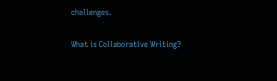challenges.

What is Collaborative Writing?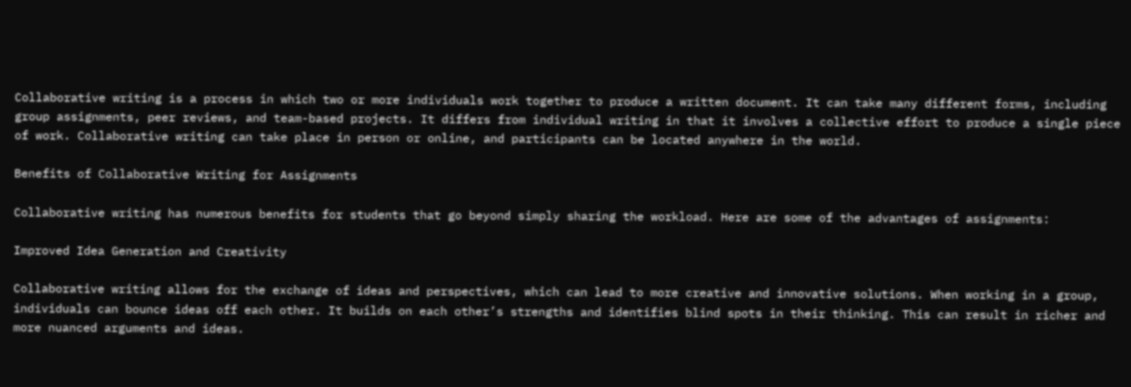Collaborative writing is a process in which two or more individuals work together to produce a written document. It can take many different forms, including group assignments, peer reviews, and team-based projects. It differs from individual writing in that it involves a collective effort to produce a single piece of work. Collaborative writing can take place in person or online, and participants can be located anywhere in the world.

Benefits of Collaborative Writing for Assignments

Collaborative writing has numerous benefits for students that go beyond simply sharing the workload. Here are some of the advantages of assignments:

Improved Idea Generation and Creativity

Collaborative writing allows for the exchange of ideas and perspectives, which can lead to more creative and innovative solutions. When working in a group, individuals can bounce ideas off each other. It builds on each other’s strengths and identifies blind spots in their thinking. This can result in richer and more nuanced arguments and ideas.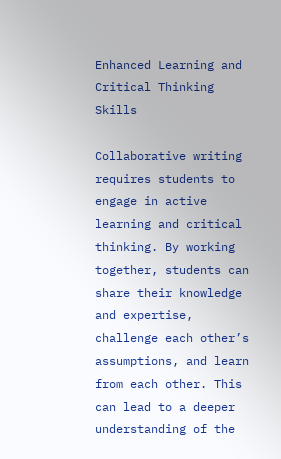Enhanced Learning and Critical Thinking Skills

Collaborative writing requires students to engage in active learning and critical thinking. By working together, students can share their knowledge and expertise, challenge each other’s assumptions, and learn from each other. This can lead to a deeper understanding of the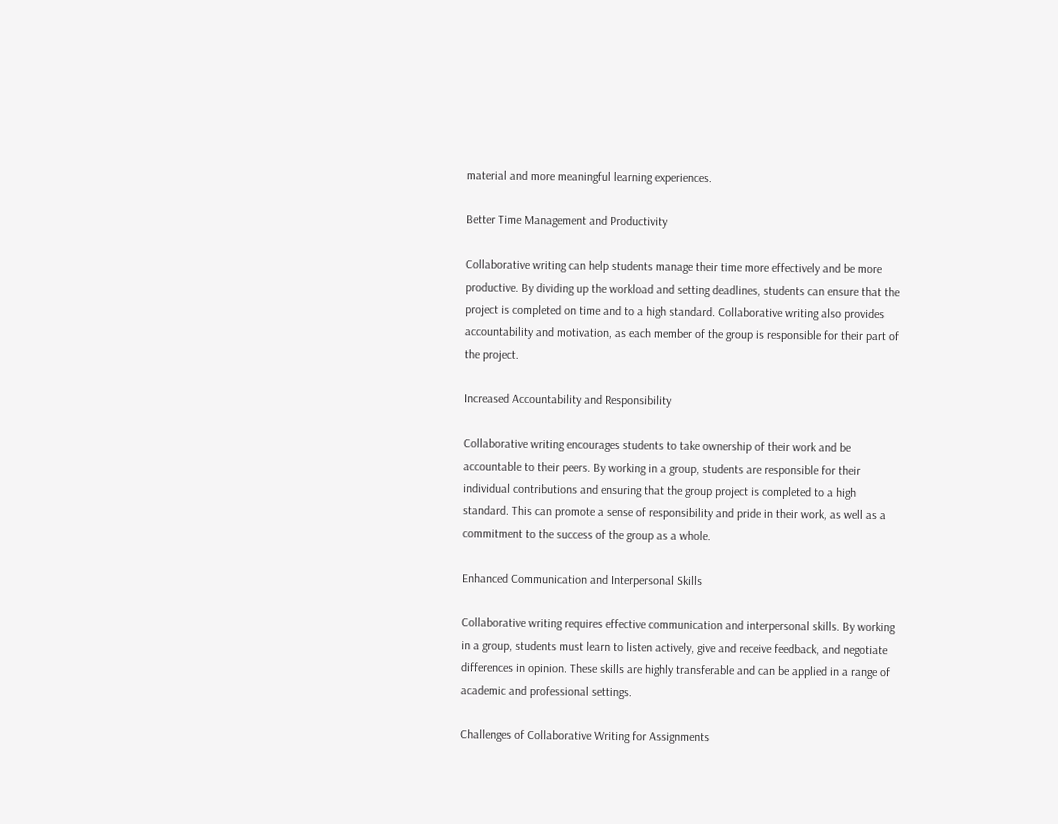material and more meaningful learning experiences.

Better Time Management and Productivity

Collaborative writing can help students manage their time more effectively and be more productive. By dividing up the workload and setting deadlines, students can ensure that the project is completed on time and to a high standard. Collaborative writing also provides accountability and motivation, as each member of the group is responsible for their part of the project.

Increased Accountability and Responsibility

Collaborative writing encourages students to take ownership of their work and be accountable to their peers. By working in a group, students are responsible for their individual contributions and ensuring that the group project is completed to a high standard. This can promote a sense of responsibility and pride in their work, as well as a commitment to the success of the group as a whole.

Enhanced Communication and Interpersonal Skills

Collaborative writing requires effective communication and interpersonal skills. By working in a group, students must learn to listen actively, give and receive feedback, and negotiate differences in opinion. These skills are highly transferable and can be applied in a range of academic and professional settings.

Challenges of Collaborative Writing for Assignments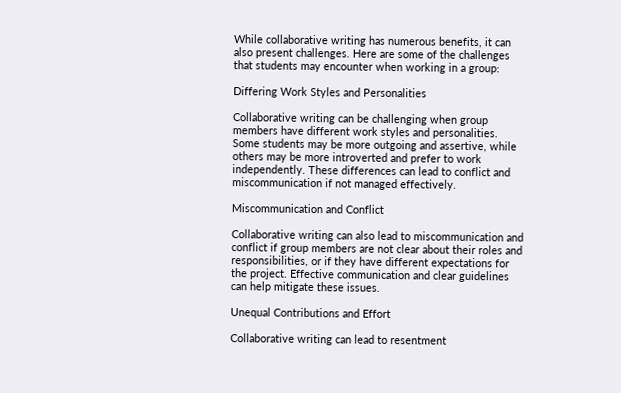While collaborative writing has numerous benefits, it can also present challenges. Here are some of the challenges that students may encounter when working in a group:

Differing Work Styles and Personalities

Collaborative writing can be challenging when group members have different work styles and personalities. Some students may be more outgoing and assertive, while others may be more introverted and prefer to work independently. These differences can lead to conflict and miscommunication if not managed effectively.

Miscommunication and Conflict

Collaborative writing can also lead to miscommunication and conflict if group members are not clear about their roles and responsibilities, or if they have different expectations for the project. Effective communication and clear guidelines can help mitigate these issues.

Unequal Contributions and Effort

Collaborative writing can lead to resentment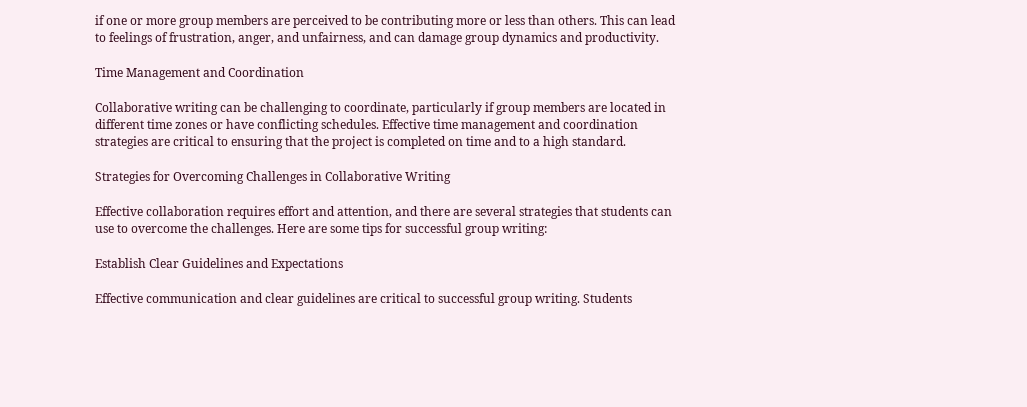if one or more group members are perceived to be contributing more or less than others. This can lead to feelings of frustration, anger, and unfairness, and can damage group dynamics and productivity.

Time Management and Coordination

Collaborative writing can be challenging to coordinate, particularly if group members are located in different time zones or have conflicting schedules. Effective time management and coordination strategies are critical to ensuring that the project is completed on time and to a high standard.

Strategies for Overcoming Challenges in Collaborative Writing

Effective collaboration requires effort and attention, and there are several strategies that students can use to overcome the challenges. Here are some tips for successful group writing:

Establish Clear Guidelines and Expectations

Effective communication and clear guidelines are critical to successful group writing. Students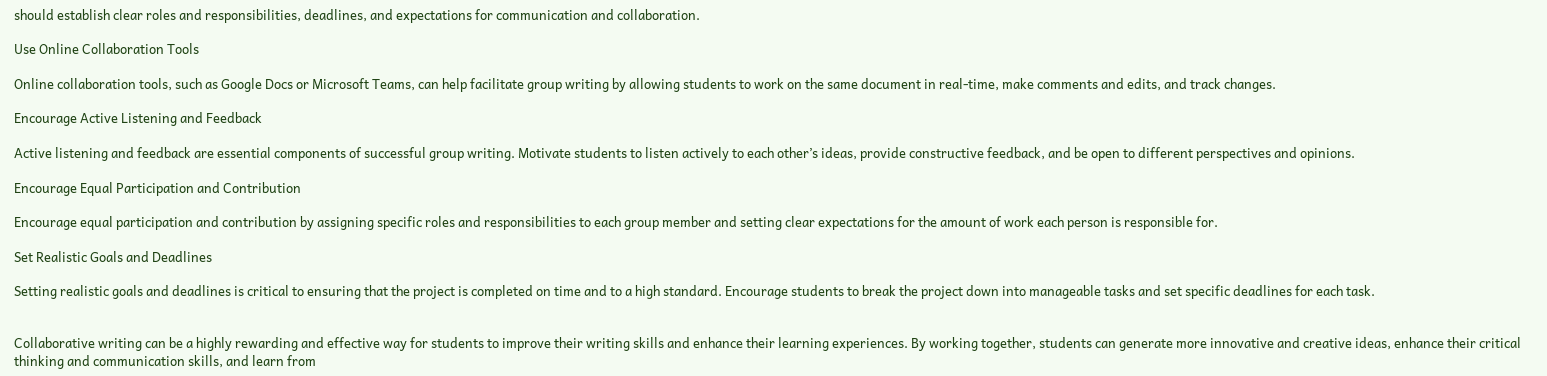should establish clear roles and responsibilities, deadlines, and expectations for communication and collaboration.

Use Online Collaboration Tools

Online collaboration tools, such as Google Docs or Microsoft Teams, can help facilitate group writing by allowing students to work on the same document in real-time, make comments and edits, and track changes.

Encourage Active Listening and Feedback

Active listening and feedback are essential components of successful group writing. Motivate students to listen actively to each other’s ideas, provide constructive feedback, and be open to different perspectives and opinions.

Encourage Equal Participation and Contribution

Encourage equal participation and contribution by assigning specific roles and responsibilities to each group member and setting clear expectations for the amount of work each person is responsible for.

Set Realistic Goals and Deadlines

Setting realistic goals and deadlines is critical to ensuring that the project is completed on time and to a high standard. Encourage students to break the project down into manageable tasks and set specific deadlines for each task.


Collaborative writing can be a highly rewarding and effective way for students to improve their writing skills and enhance their learning experiences. By working together, students can generate more innovative and creative ideas, enhance their critical thinking and communication skills, and learn from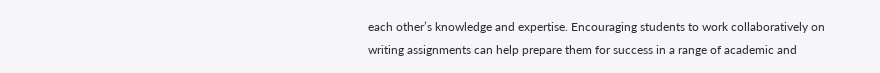each other’s knowledge and expertise. Encouraging students to work collaboratively on writing assignments can help prepare them for success in a range of academic and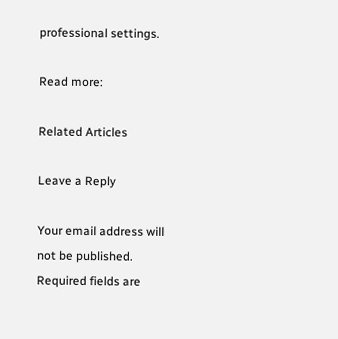professional settings.

Read more:

Related Articles

Leave a Reply

Your email address will not be published. Required fields are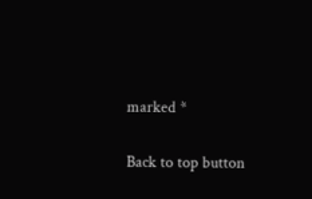marked *

Back to top button